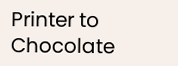Printer to Chocolate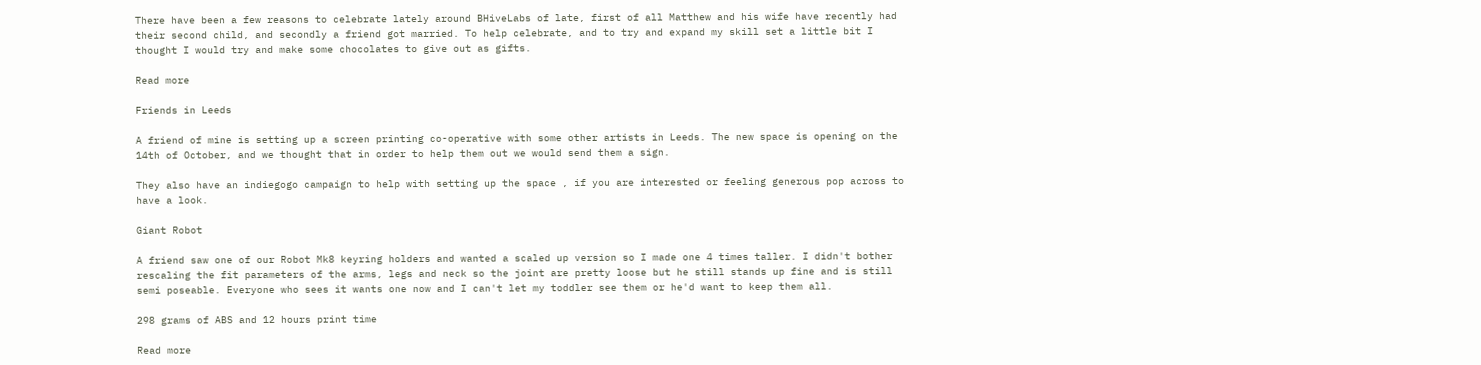There have been a few reasons to celebrate lately around BHiveLabs of late, first of all Matthew and his wife have recently had their second child, and secondly a friend got married. To help celebrate, and to try and expand my skill set a little bit I thought I would try and make some chocolates to give out as gifts.

Read more

Friends in Leeds

A friend of mine is setting up a screen printing co-operative with some other artists in Leeds. The new space is opening on the 14th of October, and we thought that in order to help them out we would send them a sign.

They also have an indiegogo campaign to help with setting up the space , if you are interested or feeling generous pop across to have a look.

Giant Robot

A friend saw one of our Robot Mk8 keyring holders and wanted a scaled up version so I made one 4 times taller. I didn't bother rescaling the fit parameters of the arms, legs and neck so the joint are pretty loose but he still stands up fine and is still semi poseable. Everyone who sees it wants one now and I can't let my toddler see them or he'd want to keep them all.

298 grams of ABS and 12 hours print time

Read more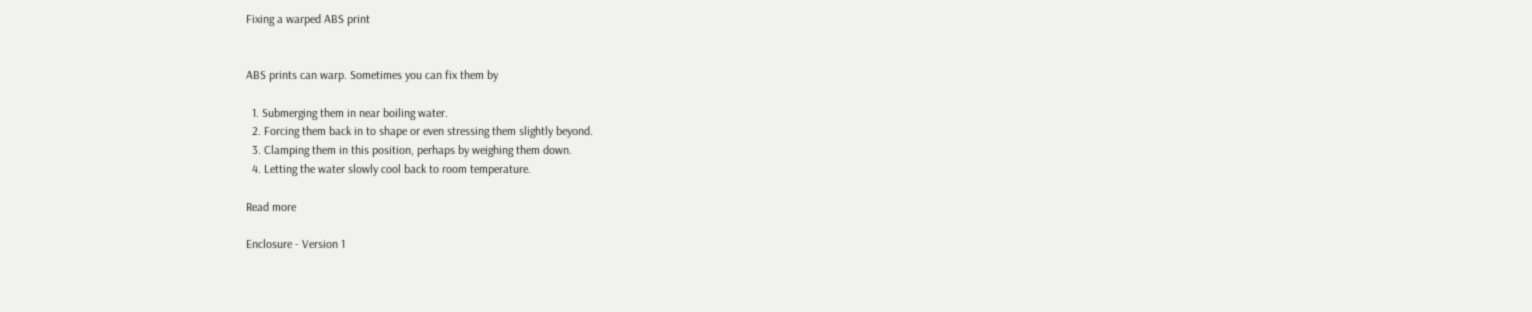Fixing a warped ABS print


ABS prints can warp. Sometimes you can fix them by

  1. Submerging them in near boiling water.
  2. Forcing them back in to shape or even stressing them slightly beyond.
  3. Clamping them in this position, perhaps by weighing them down.
  4. Letting the water slowly cool back to room temperature.

Read more

Enclosure - Version 1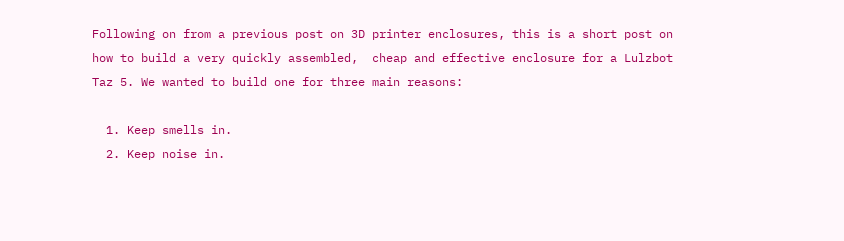Following on from a previous post on 3D printer enclosures, this is a short post on how to build a very quickly assembled,  cheap and effective enclosure for a Lulzbot Taz 5. We wanted to build one for three main reasons:

  1. Keep smells in.
  2. Keep noise in.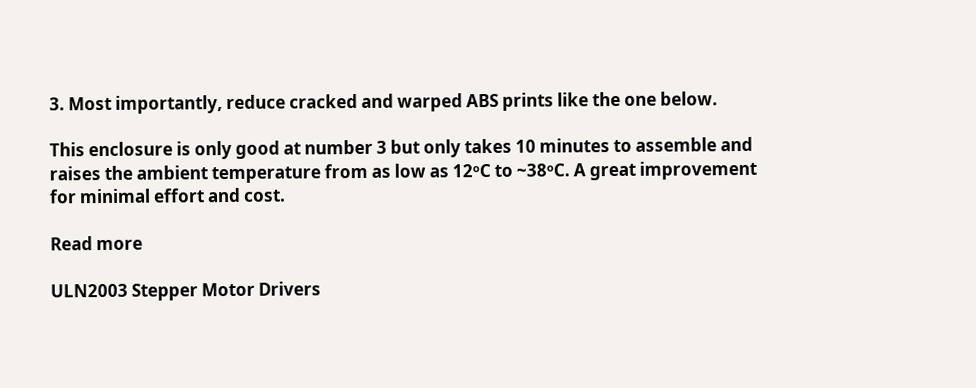3. Most importantly, reduce cracked and warped ABS prints like the one below.

This enclosure is only good at number 3 but only takes 10 minutes to assemble and raises the ambient temperature from as low as 12ᵒC to ~38ᵒC. A great improvement for minimal effort and cost.

Read more

ULN2003 Stepper Motor Drivers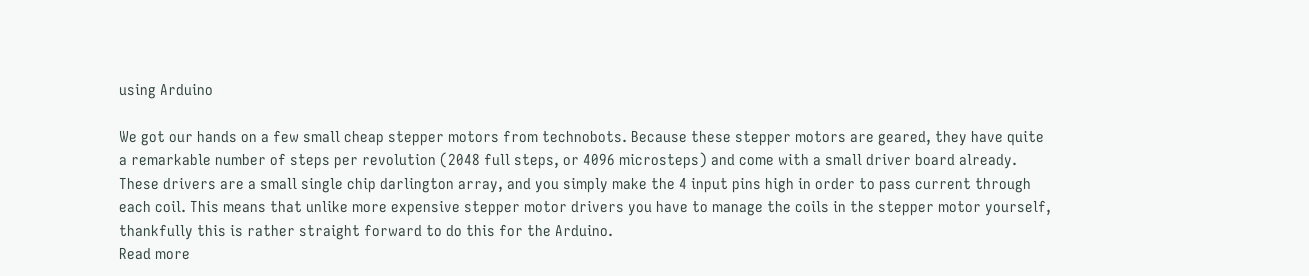using Arduino

We got our hands on a few small cheap stepper motors from technobots. Because these stepper motors are geared, they have quite a remarkable number of steps per revolution (2048 full steps, or 4096 microsteps) and come with a small driver board already. These drivers are a small single chip darlington array, and you simply make the 4 input pins high in order to pass current through each coil. This means that unlike more expensive stepper motor drivers you have to manage the coils in the stepper motor yourself, thankfully this is rather straight forward to do this for the Arduino.
Read more